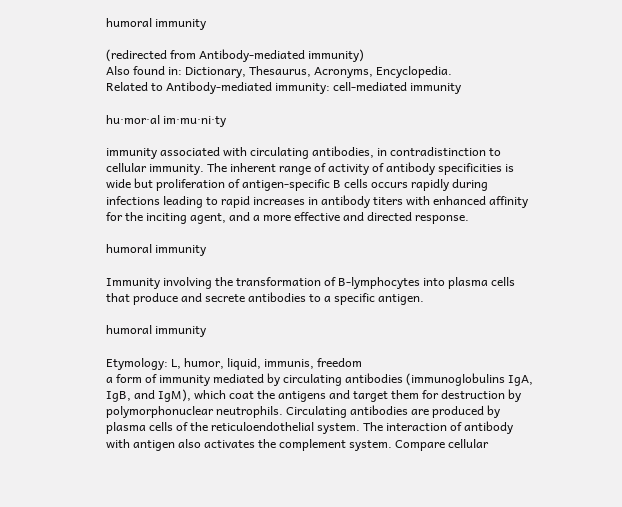humoral immunity

(redirected from Antibody-mediated immunity)
Also found in: Dictionary, Thesaurus, Acronyms, Encyclopedia.
Related to Antibody-mediated immunity: cell-mediated immunity

hu·mor·al im·mu·ni·ty

immunity associated with circulating antibodies, in contradistinction to cellular immunity. The inherent range of activity of antibody specificities is wide but proliferation of antigen-specific B cells occurs rapidly during infections leading to rapid increases in antibody titers with enhanced affinity for the inciting agent, and a more effective and directed response.

humoral immunity

Immunity involving the transformation of B-lymphocytes into plasma cells that produce and secrete antibodies to a specific antigen.

humoral immunity

Etymology: L, humor, liquid, immunis, freedom
a form of immunity mediated by circulating antibodies (immunoglobulins IgA, IgB, and IgM), which coat the antigens and target them for destruction by polymorphonuclear neutrophils. Circulating antibodies are produced by plasma cells of the reticuloendothelial system. The interaction of antibody with antigen also activates the complement system. Compare cellular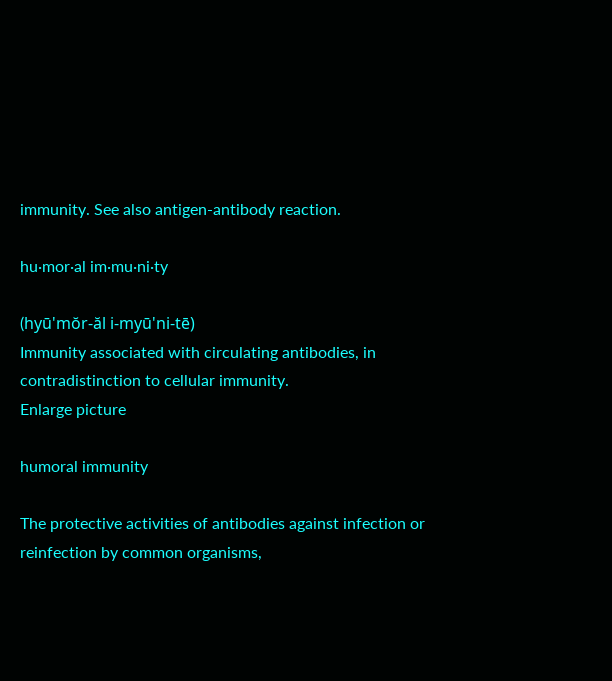immunity. See also antigen-antibody reaction.

hu·mor·al im·mu·ni·ty

(hyū'mŏr-ăl i-myū'ni-tē)
Immunity associated with circulating antibodies, in contradistinction to cellular immunity.
Enlarge picture

humoral immunity

The protective activities of antibodies against infection or reinfection by common organisms,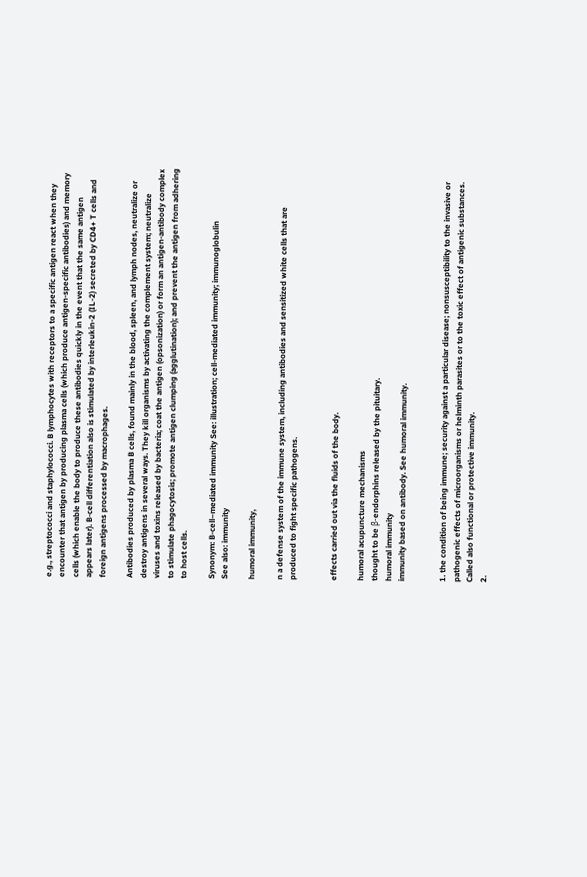e.g., streptococci and staphylococci. B lymphocytes with receptors to a specific antigen react when they encounter that antigen by producing plasma cells (which produce antigen-specific antibodies) and memory cells (which enable the body to produce these antibodies quickly in the event that the same antigen appears later). B-cell differentiation also is stimulated by interleukin-2 (IL-2) secreted by CD4+ T cells and foreign antigens processed by macrophages.

Antibodies produced by plasma B cells, found mainly in the blood, spleen, and lymph nodes, neutralize or destroy antigens in several ways. They kill organisms by activating the complement system; neutralize viruses and toxins released by bacteria; coat the antigen (opsonization) or form an antigen-antibody complex to stimulate phagocytosis; promote antigen clumping (agglutination); and prevent the antigen from adhering to host cells.

Synonym: B-cell–mediated immunity See: illustration; cell-mediated immunity; immunoglobulin
See also: immunity

humoral immunity,

n a defense system of the immune system, including antibodies and sensitized white cells that are produced to fight specific pathogens.


effects carried out via the fluids of the body.

humoral acupuncture mechanisms
thought to be β-endorphins released by the pituitary.
humoral immunity
immunity based on antibody. See humoral immunity.


1. the condition of being immune; security against a particular disease; nonsusceptibility to the invasive or pathogenic effects of microorganisms or helminth parasites or to the toxic effect of antigenic substances. Called also functional or protective immunity.
2.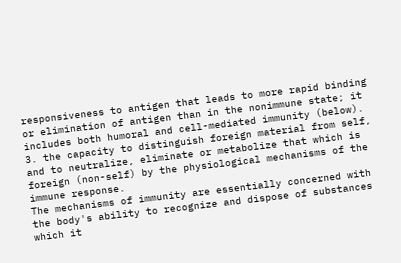responsiveness to antigen that leads to more rapid binding or elimination of antigen than in the nonimmune state; it includes both humoral and cell-mediated immunity (below).
3. the capacity to distinguish foreign material from self, and to neutralize, eliminate or metabolize that which is foreign (non-self) by the physiological mechanisms of the immune response.
The mechanisms of immunity are essentially concerned with the body's ability to recognize and dispose of substances which it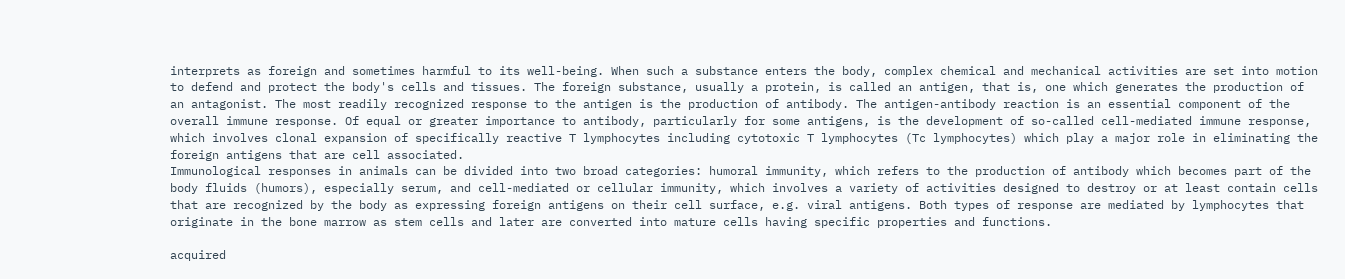interprets as foreign and sometimes harmful to its well-being. When such a substance enters the body, complex chemical and mechanical activities are set into motion to defend and protect the body's cells and tissues. The foreign substance, usually a protein, is called an antigen, that is, one which generates the production of an antagonist. The most readily recognized response to the antigen is the production of antibody. The antigen-antibody reaction is an essential component of the overall immune response. Of equal or greater importance to antibody, particularly for some antigens, is the development of so-called cell-mediated immune response, which involves clonal expansion of specifically reactive T lymphocytes including cytotoxic T lymphocytes (Tc lymphocytes) which play a major role in eliminating the foreign antigens that are cell associated.
Immunological responses in animals can be divided into two broad categories: humoral immunity, which refers to the production of antibody which becomes part of the body fluids (humors), especially serum, and cell-mediated or cellular immunity, which involves a variety of activities designed to destroy or at least contain cells that are recognized by the body as expressing foreign antigens on their cell surface, e.g. viral antigens. Both types of response are mediated by lymphocytes that originate in the bone marrow as stem cells and later are converted into mature cells having specific properties and functions.

acquired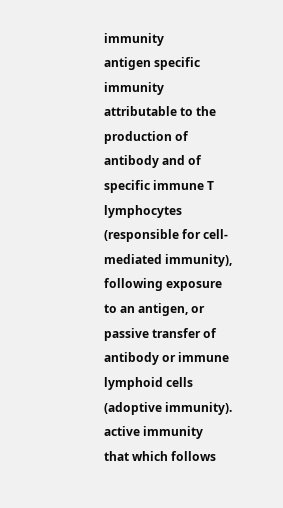immunity
antigen specific immunity attributable to the production of antibody and of specific immune T lymphocytes (responsible for cell-mediated immunity), following exposure to an antigen, or passive transfer of antibody or immune lymphoid cells (adoptive immunity).
active immunity
that which follows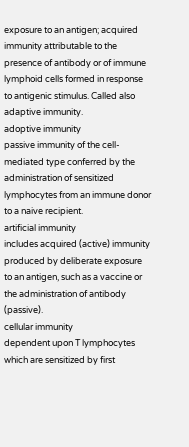exposure to an antigen; acquired immunity attributable to the presence of antibody or of immune lymphoid cells formed in response to antigenic stimulus. Called also adaptive immunity.
adoptive immunity
passive immunity of the cell-mediated type conferred by the administration of sensitized lymphocytes from an immune donor to a naive recipient.
artificial immunity
includes acquired (active) immunity produced by deliberate exposure to an antigen, such as a vaccine or the administration of antibody (passive).
cellular immunity
dependent upon T lymphocytes which are sensitized by first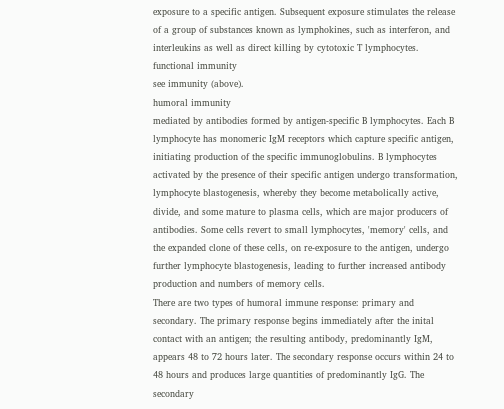exposure to a specific antigen. Subsequent exposure stimulates the release of a group of substances known as lymphokines, such as interferon, and interleukins as well as direct killing by cytotoxic T lymphocytes.
functional immunity
see immunity (above).
humoral immunity
mediated by antibodies formed by antigen-specific B lymphocytes. Each B lymphocyte has monomeric IgM receptors which capture specific antigen, initiating production of the specific immunoglobulins. B lymphocytes activated by the presence of their specific antigen undergo transformation, lymphocyte blastogenesis, whereby they become metabolically active, divide, and some mature to plasma cells, which are major producers of antibodies. Some cells revert to small lymphocytes, 'memory' cells, and the expanded clone of these cells, on re-exposure to the antigen, undergo further lymphocyte blastogenesis, leading to further increased antibody production and numbers of memory cells.
There are two types of humoral immune response: primary and secondary. The primary response begins immediately after the inital contact with an antigen; the resulting antibody, predominantly IgM, appears 48 to 72 hours later. The secondary response occurs within 24 to 48 hours and produces large quantities of predominantly IgG. The secondary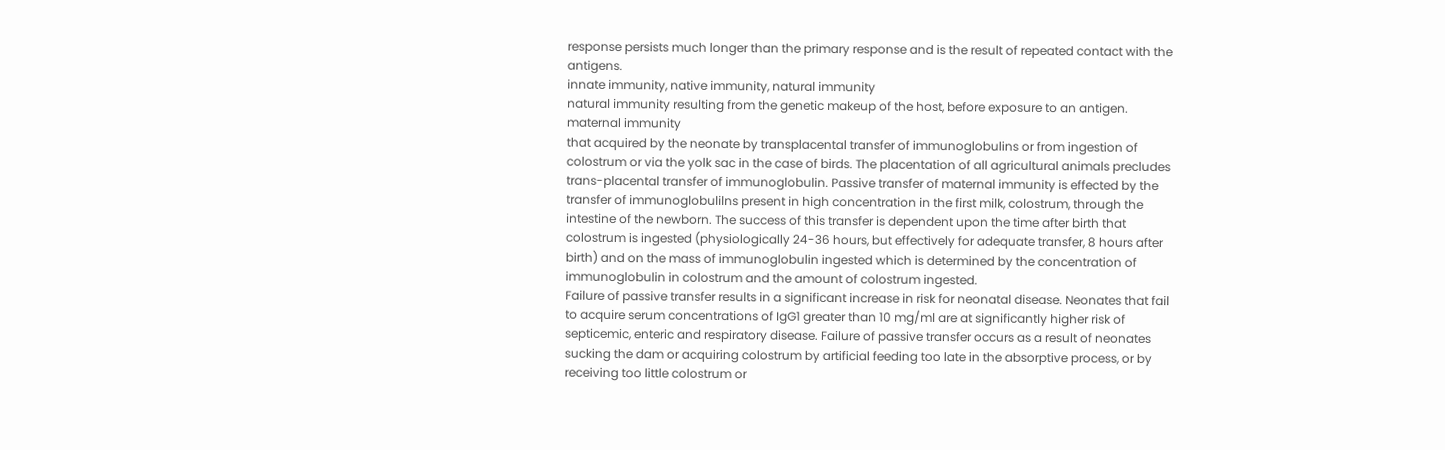response persists much longer than the primary response and is the result of repeated contact with the antigens.
innate immunity, native immunity, natural immunity
natural immunity resulting from the genetic makeup of the host, before exposure to an antigen.
maternal immunity
that acquired by the neonate by transplacental transfer of immunoglobulins or from ingestion of colostrum or via the yolk sac in the case of birds. The placentation of all agricultural animals precludes trans-placental transfer of immunoglobulin. Passive transfer of maternal immunity is effected by the transfer of immunoglobulilns present in high concentration in the first milk, colostrum, through the intestine of the newborn. The success of this transfer is dependent upon the time after birth that colostrum is ingested (physiologically 24-36 hours, but effectively for adequate transfer, 8 hours after birth) and on the mass of immunoglobulin ingested which is determined by the concentration of immunoglobulin in colostrum and the amount of colostrum ingested.
Failure of passive transfer results in a significant increase in risk for neonatal disease. Neonates that fail to acquire serum concentrations of IgG1 greater than 10 mg/ml are at significantly higher risk of septicemic, enteric and respiratory disease. Failure of passive transfer occurs as a result of neonates sucking the dam or acquiring colostrum by artificial feeding too late in the absorptive process, or by receiving too little colostrum or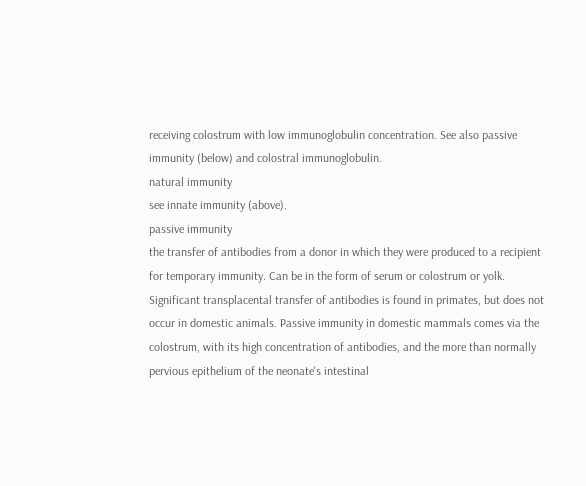receiving colostrum with low immunoglobulin concentration. See also passive immunity (below) and colostral immunoglobulin.
natural immunity
see innate immunity (above).
passive immunity
the transfer of antibodies from a donor in which they were produced to a recipient for temporary immunity. Can be in the form of serum or colostrum or yolk. Significant transplacental transfer of antibodies is found in primates, but does not occur in domestic animals. Passive immunity in domestic mammals comes via the colostrum, with its high concentration of antibodies, and the more than normally pervious epithelium of the neonate's intestinal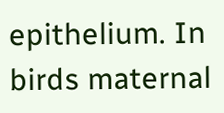epithelium. In birds maternal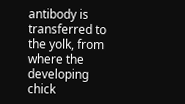antibody is transferred to the yolk, from where the developing chick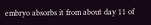embryo absorbs it from about day 11 of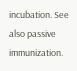incubation. See also passive immunization.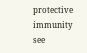protective immunity
see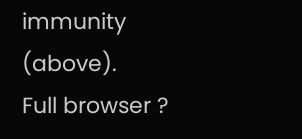immunity (above).
Full browser ?